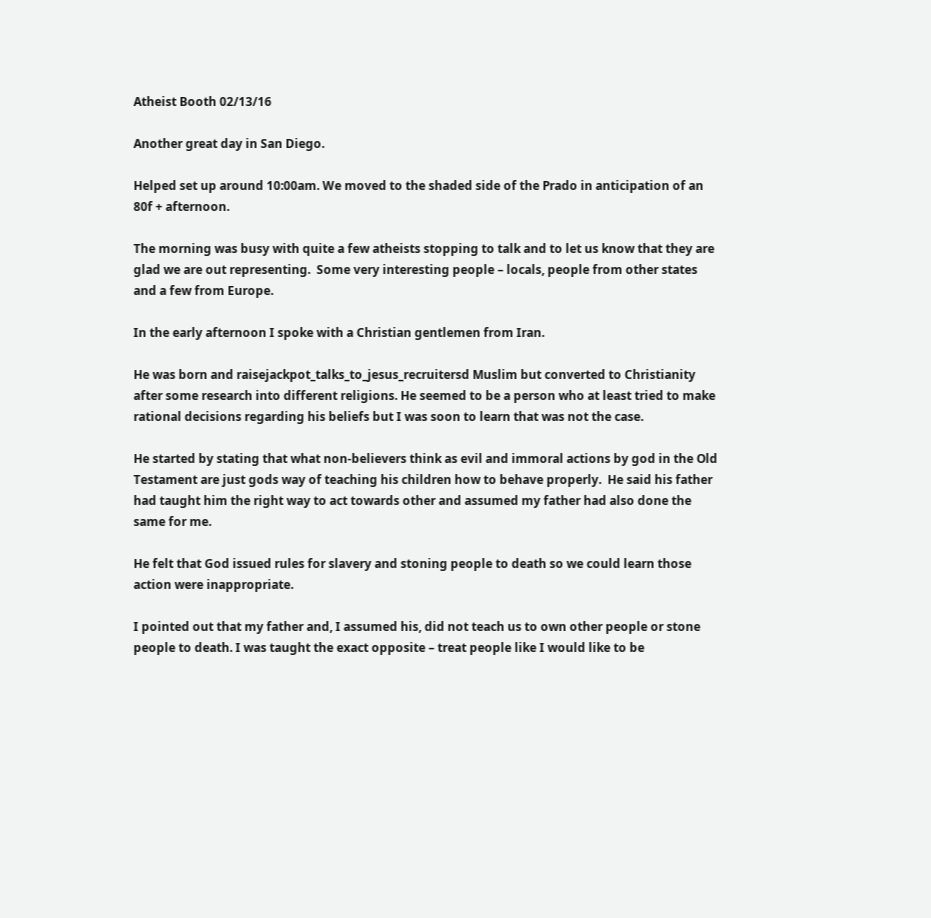Atheist Booth 02/13/16

Another great day in San Diego.

Helped set up around 10:00am. We moved to the shaded side of the Prado in anticipation of an 80f + afternoon.

The morning was busy with quite a few atheists stopping to talk and to let us know that they are glad we are out representing.  Some very interesting people – locals, people from other states and a few from Europe.

In the early afternoon I spoke with a Christian gentlemen from Iran.

He was born and raisejackpot_talks_to_jesus_recruitersd Muslim but converted to Christianity after some research into different religions. He seemed to be a person who at least tried to make rational decisions regarding his beliefs but I was soon to learn that was not the case.

He started by stating that what non-believers think as evil and immoral actions by god in the Old Testament are just gods way of teaching his children how to behave properly.  He said his father had taught him the right way to act towards other and assumed my father had also done the same for me.

He felt that God issued rules for slavery and stoning people to death so we could learn those action were inappropriate.

I pointed out that my father and, I assumed his, did not teach us to own other people or stone people to death. I was taught the exact opposite – treat people like I would like to be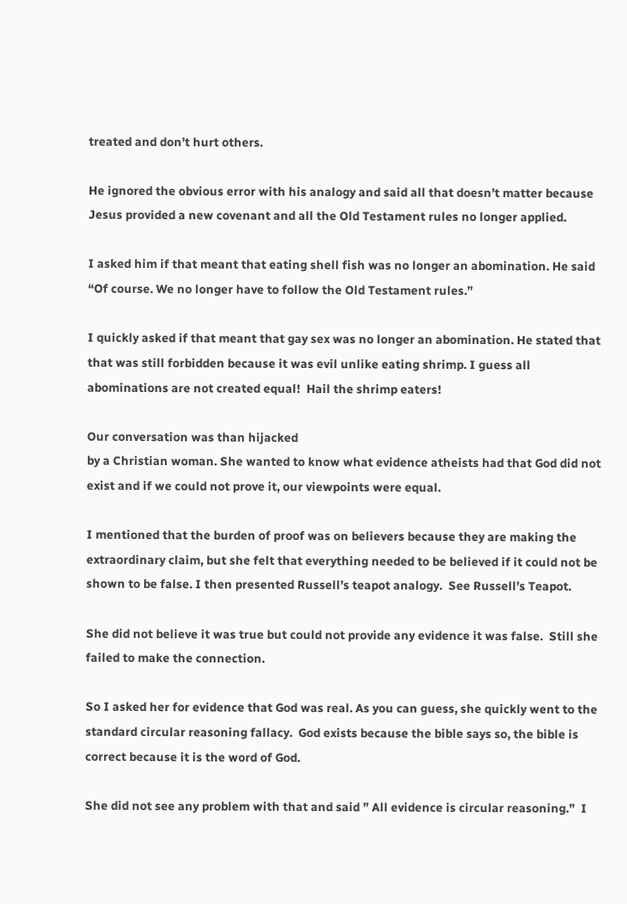treated and don’t hurt others.

He ignored the obvious error with his analogy and said all that doesn’t matter because Jesus provided a new covenant and all the Old Testament rules no longer applied.

I asked him if that meant that eating shell fish was no longer an abomination. He said “Of course. We no longer have to follow the Old Testament rules.”

I quickly asked if that meant that gay sex was no longer an abomination. He stated that that was still forbidden because it was evil unlike eating shrimp. I guess all abominations are not created equal!  Hail the shrimp eaters!

Our conversation was than hijacked
by a Christian woman. She wanted to know what evidence atheists had that God did not exist and if we could not prove it, our viewpoints were equal.

I mentioned that the burden of proof was on believers because they are making the extraordinary claim, but she felt that everything needed to be believed if it could not be shown to be false. I then presented Russell’s teapot analogy.  See Russell’s Teapot.

She did not believe it was true but could not provide any evidence it was false.  Still she failed to make the connection.

So I asked her for evidence that God was real. As you can guess, she quickly went to the standard circular reasoning fallacy.  God exists because the bible says so, the bible is correct because it is the word of God.

She did not see any problem with that and said ” All evidence is circular reasoning.”  I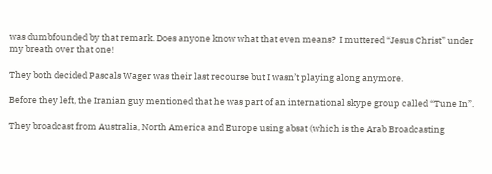was dumbfounded by that remark. Does anyone know what that even means?  I muttered “Jesus Christ” under my breath over that one!

They both decided Pascals Wager was their last recourse but I wasn’t playing along anymore.

Before they left, the Iranian guy mentioned that he was part of an international skype group called “Tune In”.

They broadcast from Australia, North America and Europe using absat (which is the Arab Broadcasting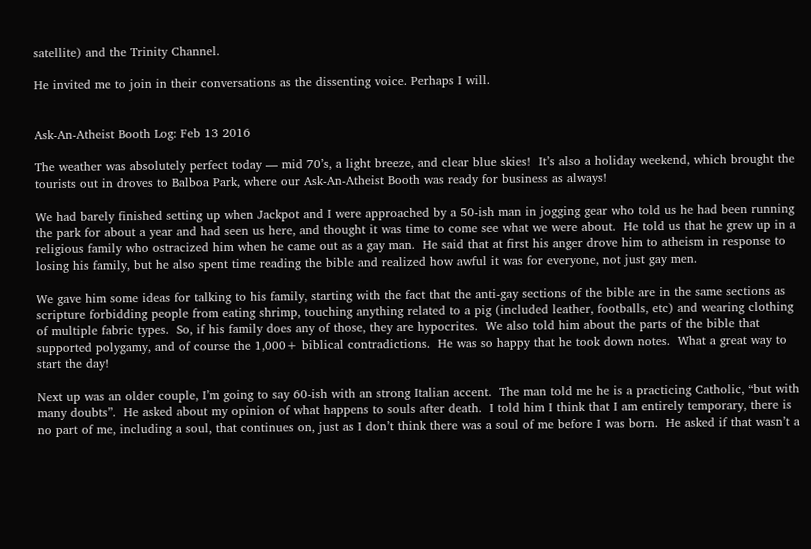satellite) and the Trinity Channel.

He invited me to join in their conversations as the dissenting voice. Perhaps I will.


Ask-An-Atheist Booth Log: Feb 13 2016

The weather was absolutely perfect today — mid 70’s, a light breeze, and clear blue skies!  It’s also a holiday weekend, which brought the tourists out in droves to Balboa Park, where our Ask-An-Atheist Booth was ready for business as always!

We had barely finished setting up when Jackpot and I were approached by a 50-ish man in jogging gear who told us he had been running the park for about a year and had seen us here, and thought it was time to come see what we were about.  He told us that he grew up in a religious family who ostracized him when he came out as a gay man.  He said that at first his anger drove him to atheism in response to losing his family, but he also spent time reading the bible and realized how awful it was for everyone, not just gay men.

We gave him some ideas for talking to his family, starting with the fact that the anti-gay sections of the bible are in the same sections as scripture forbidding people from eating shrimp, touching anything related to a pig (included leather, footballs, etc) and wearing clothing of multiple fabric types.  So, if his family does any of those, they are hypocrites.  We also told him about the parts of the bible that supported polygamy, and of course the 1,000+ biblical contradictions.  He was so happy that he took down notes.  What a great way to start the day!

Next up was an older couple, I’m going to say 60-ish with an strong Italian accent.  The man told me he is a practicing Catholic, “but with many doubts”.  He asked about my opinion of what happens to souls after death.  I told him I think that I am entirely temporary, there is no part of me, including a soul, that continues on, just as I don’t think there was a soul of me before I was born.  He asked if that wasn’t a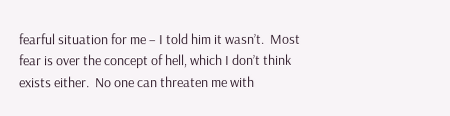fearful situation for me – I told him it wasn’t.  Most fear is over the concept of hell, which I don’t think exists either.  No one can threaten me with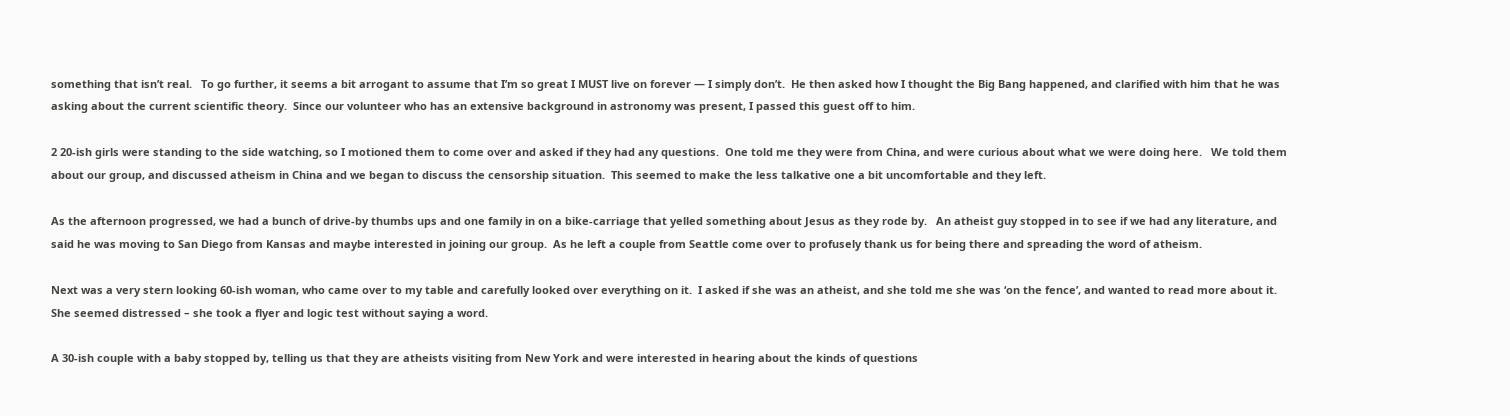something that isn’t real.   To go further, it seems a bit arrogant to assume that I’m so great I MUST live on forever — I simply don’t.  He then asked how I thought the Big Bang happened, and clarified with him that he was asking about the current scientific theory.  Since our volunteer who has an extensive background in astronomy was present, I passed this guest off to him.

2 20-ish girls were standing to the side watching, so I motioned them to come over and asked if they had any questions.  One told me they were from China, and were curious about what we were doing here.   We told them about our group, and discussed atheism in China and we began to discuss the censorship situation.  This seemed to make the less talkative one a bit uncomfortable and they left.

As the afternoon progressed, we had a bunch of drive-by thumbs ups and one family in on a bike-carriage that yelled something about Jesus as they rode by.   An atheist guy stopped in to see if we had any literature, and said he was moving to San Diego from Kansas and maybe interested in joining our group.  As he left a couple from Seattle come over to profusely thank us for being there and spreading the word of atheism.

Next was a very stern looking 60-ish woman, who came over to my table and carefully looked over everything on it.  I asked if she was an atheist, and she told me she was ‘on the fence’, and wanted to read more about it.  She seemed distressed – she took a flyer and logic test without saying a word.

A 30-ish couple with a baby stopped by, telling us that they are atheists visiting from New York and were interested in hearing about the kinds of questions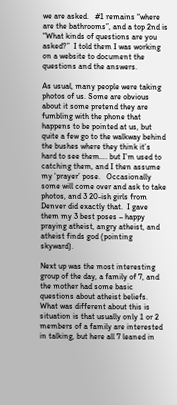we are asked.   #1 remains “where are the bathrooms”, and a top 2nd is “What kinds of questions are you asked?”  I told them I was working on a website to document the questions and the answers.

As usual, many people were taking photos of us. Some are obvious about it some pretend they are fumbling with the phone that happens to be pointed at us, but quite a few go to the walkway behind the bushes where they think it’s hard to see them…. but I’m used to catching them, and I then assume my ‘prayer’ pose.   Occasionally some will come over and ask to take photos, and 3 20-ish girls from Denver did exactly that.  I gave them my 3 best poses – happy praying atheist, angry atheist, and atheist finds god (pointing skyward).

Next up was the most interesting group of the day, a family of 7, and the mother had some basic questions about atheist beliefs.  What was different about this is situation is that usually only 1 or 2 members of a family are interested in talking, but here all 7 leaned in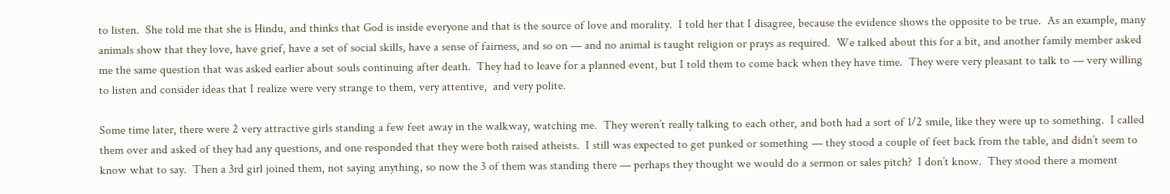to listen.  She told me that she is Hindu, and thinks that God is inside everyone and that is the source of love and morality.  I told her that I disagree, because the evidence shows the opposite to be true.  As an example, many animals show that they love, have grief, have a set of social skills, have a sense of fairness, and so on — and no animal is taught religion or prays as required.  We talked about this for a bit, and another family member asked me the same question that was asked earlier about souls continuing after death.  They had to leave for a planned event, but I told them to come back when they have time.  They were very pleasant to talk to — very willing to listen and consider ideas that I realize were very strange to them, very attentive,  and very polite.

Some time later, there were 2 very attractive girls standing a few feet away in the walkway, watching me.  They weren’t really talking to each other, and both had a sort of 1/2 smile, like they were up to something.  I called them over and asked of they had any questions, and one responded that they were both raised atheists.  I still was expected to get punked or something — they stood a couple of feet back from the table, and didn’t seem to know what to say.  Then a 3rd girl joined them, not saying anything, so now the 3 of them was standing there — perhaps they thought we would do a sermon or sales pitch?  I don’t know.  They stood there a moment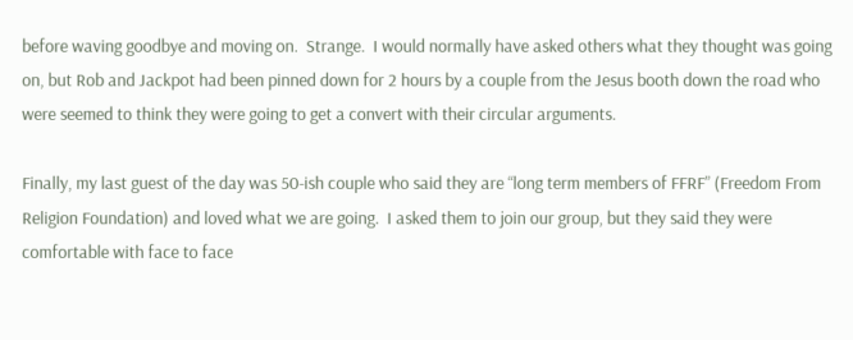before waving goodbye and moving on.  Strange.  I would normally have asked others what they thought was going on, but Rob and Jackpot had been pinned down for 2 hours by a couple from the Jesus booth down the road who were seemed to think they were going to get a convert with their circular arguments.

Finally, my last guest of the day was 50-ish couple who said they are “long term members of FFRF” (Freedom From Religion Foundation) and loved what we are going.  I asked them to join our group, but they said they were comfortable with face to face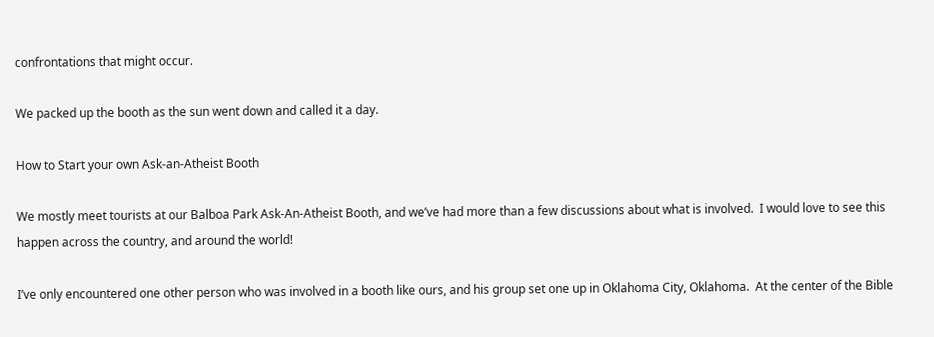confrontations that might occur.

We packed up the booth as the sun went down and called it a day.

How to Start your own Ask-an-Atheist Booth

We mostly meet tourists at our Balboa Park Ask-An-Atheist Booth, and we’ve had more than a few discussions about what is involved.  I would love to see this happen across the country, and around the world!

I’ve only encountered one other person who was involved in a booth like ours, and his group set one up in Oklahoma City, Oklahoma.  At the center of the Bible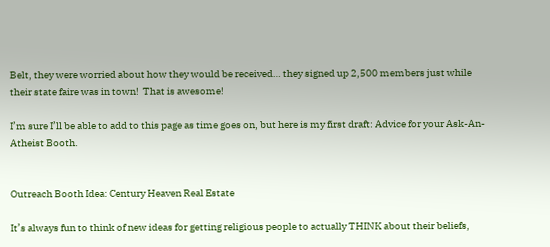Belt, they were worried about how they would be received… they signed up 2,500 members just while their state faire was in town!  That is awesome!

I’m sure I’ll be able to add to this page as time goes on, but here is my first draft: Advice for your Ask-An-Atheist Booth.


Outreach Booth Idea: Century Heaven Real Estate

It’s always fun to think of new ideas for getting religious people to actually THINK about their beliefs,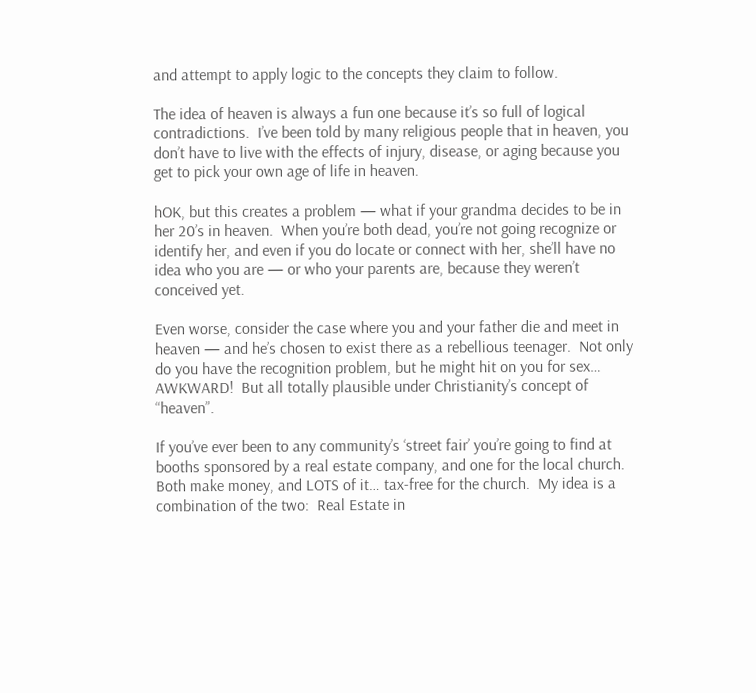and attempt to apply logic to the concepts they claim to follow.

The idea of heaven is always a fun one because it’s so full of logical contradictions.  I’ve been told by many religious people that in heaven, you don’t have to live with the effects of injury, disease, or aging because you get to pick your own age of life in heaven.

hOK, but this creates a problem — what if your grandma decides to be in her 20’s in heaven.  When you’re both dead, you’re not going recognize or identify her, and even if you do locate or connect with her, she’ll have no idea who you are — or who your parents are, because they weren’t conceived yet.

Even worse, consider the case where you and your father die and meet in heaven — and he’s chosen to exist there as a rebellious teenager.  Not only do you have the recognition problem, but he might hit on you for sex… AWKWARD!  But all totally plausible under Christianity’s concept of “heaven”.

If you’ve ever been to any community’s ‘street fair’ you’re going to find at booths sponsored by a real estate company, and one for the local church.  Both make money, and LOTS of it… tax-free for the church.  My idea is a combination of the two:  Real Estate in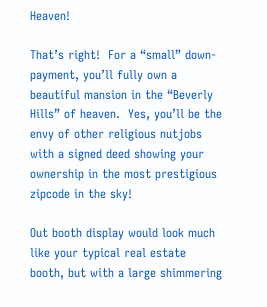Heaven!

That’s right!  For a “small” down-payment, you’ll fully own a beautiful mansion in the “Beverly Hills” of heaven.  Yes, you’ll be the envy of other religious nutjobs with a signed deed showing your ownership in the most prestigious zipcode in the sky!

Out booth display would look much like your typical real estate booth, but with a large shimmering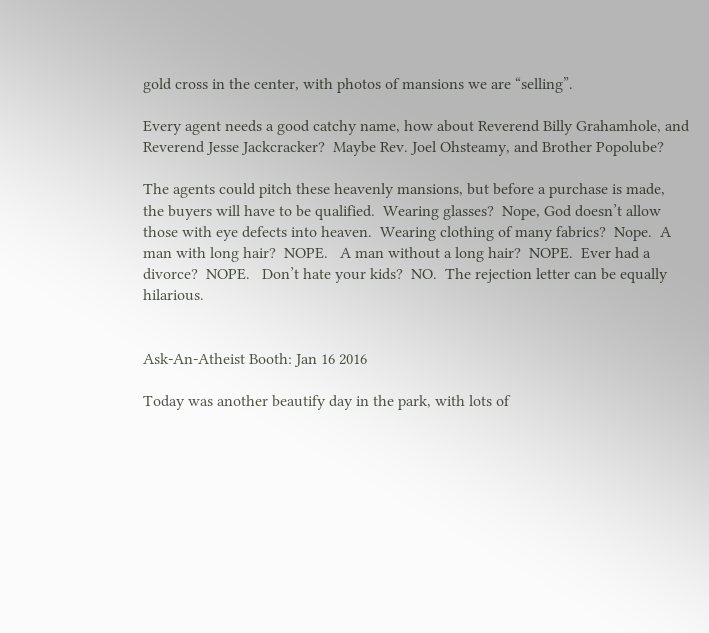gold cross in the center, with photos of mansions we are “selling”.

Every agent needs a good catchy name, how about Reverend Billy Grahamhole, and Reverend Jesse Jackcracker?  Maybe Rev. Joel Ohsteamy, and Brother Popolube?

The agents could pitch these heavenly mansions, but before a purchase is made, the buyers will have to be qualified.  Wearing glasses?  Nope, God doesn’t allow those with eye defects into heaven.  Wearing clothing of many fabrics?  Nope.  A man with long hair?  NOPE.   A man without a long hair?  NOPE.  Ever had a divorce?  NOPE.   Don’t hate your kids?  NO.  The rejection letter can be equally hilarious.


Ask-An-Atheist Booth: Jan 16 2016

Today was another beautify day in the park, with lots of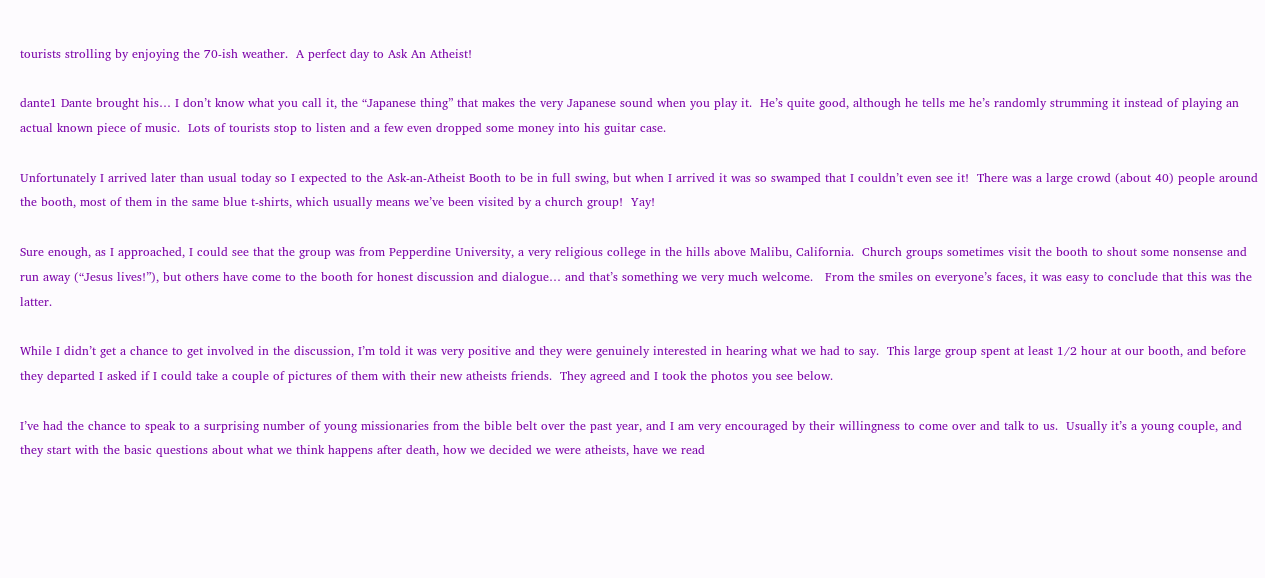tourists strolling by enjoying the 70-ish weather.  A perfect day to Ask An Atheist!

dante1 Dante brought his… I don’t know what you call it, the “Japanese thing” that makes the very Japanese sound when you play it.  He’s quite good, although he tells me he’s randomly strumming it instead of playing an actual known piece of music.  Lots of tourists stop to listen and a few even dropped some money into his guitar case.

Unfortunately I arrived later than usual today so I expected to the Ask-an-Atheist Booth to be in full swing, but when I arrived it was so swamped that I couldn’t even see it!  There was a large crowd (about 40) people around the booth, most of them in the same blue t-shirts, which usually means we’ve been visited by a church group!  Yay!

Sure enough, as I approached, I could see that the group was from Pepperdine University, a very religious college in the hills above Malibu, California.  Church groups sometimes visit the booth to shout some nonsense and run away (“Jesus lives!”), but others have come to the booth for honest discussion and dialogue… and that’s something we very much welcome.   From the smiles on everyone’s faces, it was easy to conclude that this was the latter.

While I didn’t get a chance to get involved in the discussion, I’m told it was very positive and they were genuinely interested in hearing what we had to say.  This large group spent at least 1/2 hour at our booth, and before they departed I asked if I could take a couple of pictures of them with their new atheists friends.  They agreed and I took the photos you see below.

I’ve had the chance to speak to a surprising number of young missionaries from the bible belt over the past year, and I am very encouraged by their willingness to come over and talk to us.  Usually it’s a young couple, and they start with the basic questions about what we think happens after death, how we decided we were atheists, have we read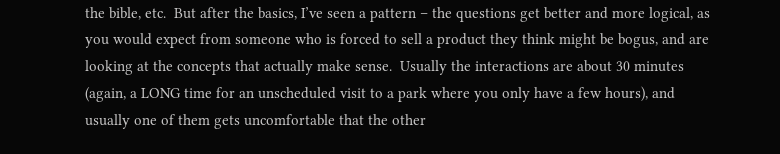the bible, etc.  But after the basics, I’ve seen a pattern – the questions get better and more logical, as you would expect from someone who is forced to sell a product they think might be bogus, and are looking at the concepts that actually make sense.  Usually the interactions are about 30 minutes (again, a LONG time for an unscheduled visit to a park where you only have a few hours), and usually one of them gets uncomfortable that the other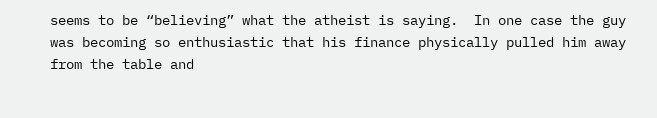seems to be “believing” what the atheist is saying.  In one case the guy was becoming so enthusiastic that his finance physically pulled him away from the table and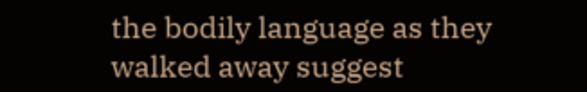the bodily language as they walked away suggest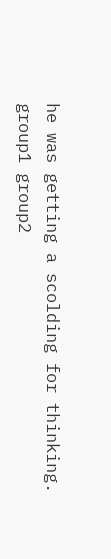he was getting a scolding for thinking.
group1 group2